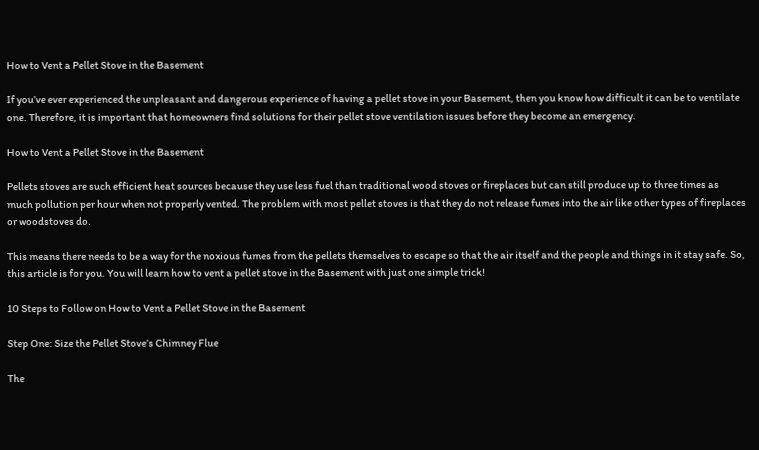How to Vent a Pellet Stove in the Basement

If you’ve ever experienced the unpleasant and dangerous experience of having a pellet stove in your Basement, then you know how difficult it can be to ventilate one. Therefore, it is important that homeowners find solutions for their pellet stove ventilation issues before they become an emergency.

How to Vent a Pellet Stove in the Basement

Pellets stoves are such efficient heat sources because they use less fuel than traditional wood stoves or fireplaces but can still produce up to three times as much pollution per hour when not properly vented. The problem with most pellet stoves is that they do not release fumes into the air like other types of fireplaces or woodstoves do.

This means there needs to be a way for the noxious fumes from the pellets themselves to escape so that the air itself and the people and things in it stay safe. So, this article is for you. You will learn how to vent a pellet stove in the Basement with just one simple trick!

10 Steps to Follow on How to Vent a Pellet Stove in the Basement

Step One: Size the Pellet Stove’s Chimney Flue

The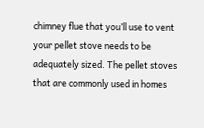chimney flue that you’ll use to vent your pellet stove needs to be adequately sized. The pellet stoves that are commonly used in homes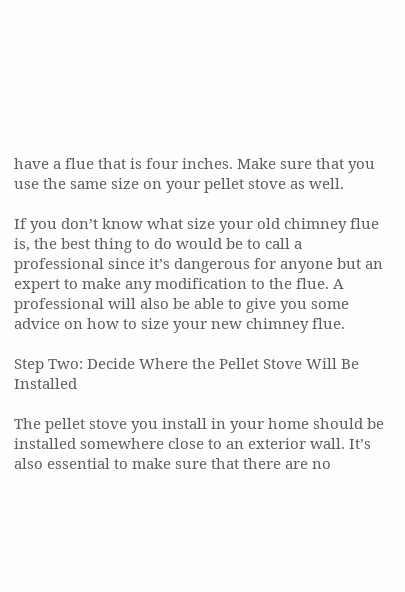have a flue that is four inches. Make sure that you use the same size on your pellet stove as well.

If you don’t know what size your old chimney flue is, the best thing to do would be to call a professional since it’s dangerous for anyone but an expert to make any modification to the flue. A professional will also be able to give you some advice on how to size your new chimney flue.

Step Two: Decide Where the Pellet Stove Will Be Installed

The pellet stove you install in your home should be installed somewhere close to an exterior wall. It’s also essential to make sure that there are no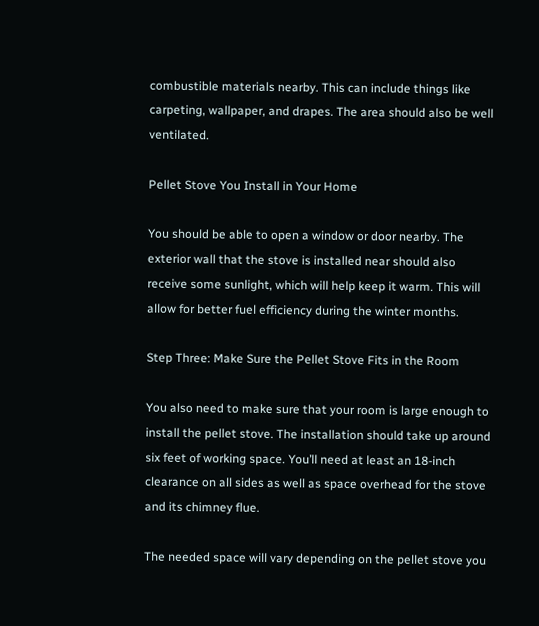combustible materials nearby. This can include things like carpeting, wallpaper, and drapes. The area should also be well ventilated.

Pellet Stove You Install in Your Home

You should be able to open a window or door nearby. The exterior wall that the stove is installed near should also receive some sunlight, which will help keep it warm. This will allow for better fuel efficiency during the winter months.

Step Three: Make Sure the Pellet Stove Fits in the Room

You also need to make sure that your room is large enough to install the pellet stove. The installation should take up around six feet of working space. You’ll need at least an 18-inch clearance on all sides as well as space overhead for the stove and its chimney flue.

The needed space will vary depending on the pellet stove you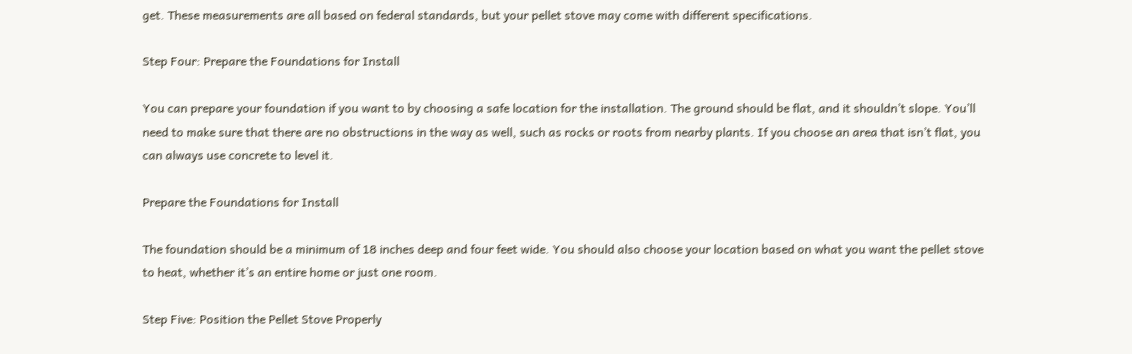get. These measurements are all based on federal standards, but your pellet stove may come with different specifications.

Step Four: Prepare the Foundations for Install

You can prepare your foundation if you want to by choosing a safe location for the installation. The ground should be flat, and it shouldn’t slope. You’ll need to make sure that there are no obstructions in the way as well, such as rocks or roots from nearby plants. If you choose an area that isn’t flat, you can always use concrete to level it.

Prepare the Foundations for Install

The foundation should be a minimum of 18 inches deep and four feet wide. You should also choose your location based on what you want the pellet stove to heat, whether it’s an entire home or just one room.

Step Five: Position the Pellet Stove Properly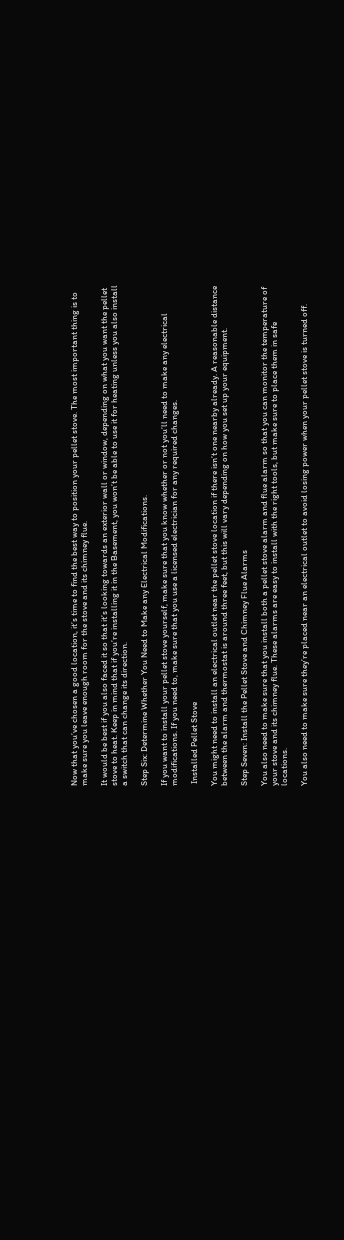Now that you’ve chosen a good location, it’s time to find the best way to position your pellet stove. The most important thing is to make sure you leave enough room for the stove and its chimney flue.

It would be best if you also faced it so that it’s looking towards an exterior wall or window, depending on what you want the pellet stove to heat. Keep in mind that if you’re installing it in the Basement, you won’t be able to use it for heating unless you also install a switch that can change its direction.

Step Six: Determine Whether You Need to Make any Electrical Modifications.

If you want to install your pellet stove yourself, make sure that you know whether or not you’ll need to make any electrical modifications. If you need to, make sure that you use a licensed electrician for any required changes.

 Installed Pellet Stove

You might need to install an electrical outlet near the pellet stove location if there isn’t one nearby already. A reasonable distance between the alarm and thermostat is around three feet, but this will vary depending on how you set up your equipment.

Step Seven: Install the Pellet Stove and Chimney Flue Alarms

You also need to make sure that you install both a pellet stove alarm and flue alarm so that you can monitor the temperature of your stove and its chimney flue. These alarms are easy to install with the right tools, but make sure to place them in safe locations.

You also need to make sure they’re placed near an electrical outlet to avoid losing power when your pellet stove is turned off.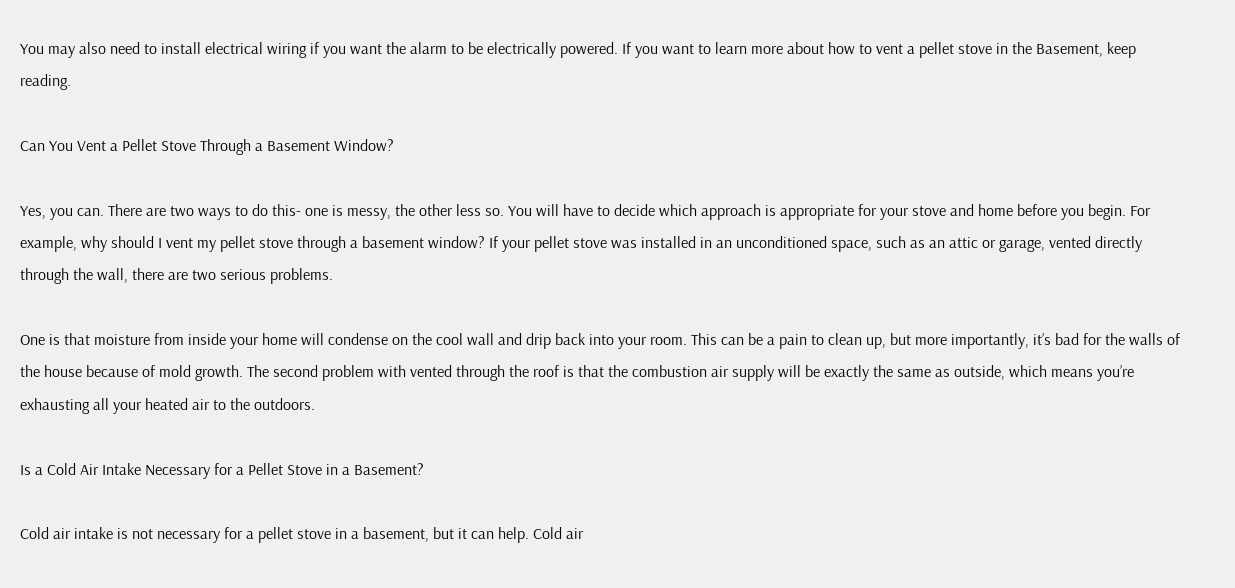You may also need to install electrical wiring if you want the alarm to be electrically powered. If you want to learn more about how to vent a pellet stove in the Basement, keep reading.

Can You Vent a Pellet Stove Through a Basement Window?

Yes, you can. There are two ways to do this- one is messy, the other less so. You will have to decide which approach is appropriate for your stove and home before you begin. For example, why should I vent my pellet stove through a basement window? If your pellet stove was installed in an unconditioned space, such as an attic or garage, vented directly through the wall, there are two serious problems.

One is that moisture from inside your home will condense on the cool wall and drip back into your room. This can be a pain to clean up, but more importantly, it’s bad for the walls of the house because of mold growth. The second problem with vented through the roof is that the combustion air supply will be exactly the same as outside, which means you’re exhausting all your heated air to the outdoors.

Is a Cold Air Intake Necessary for a Pellet Stove in a Basement?

Cold air intake is not necessary for a pellet stove in a basement, but it can help. Cold air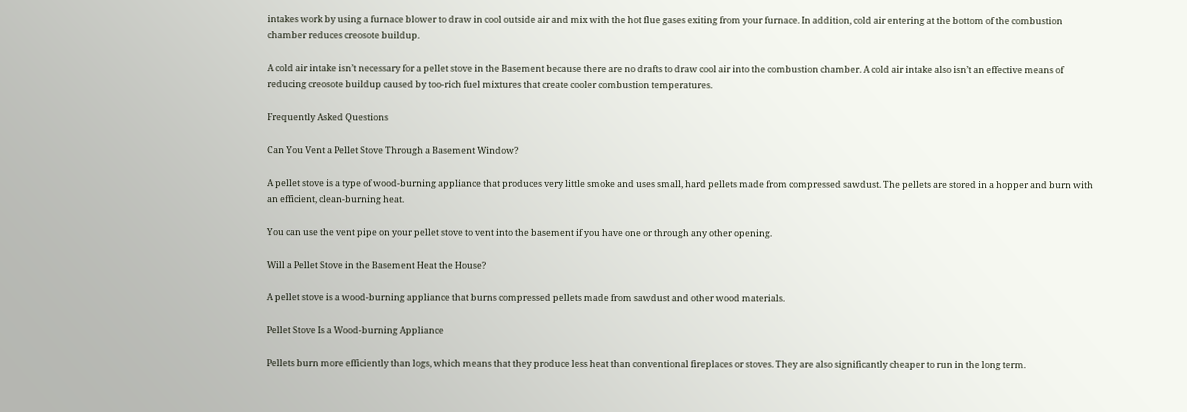intakes work by using a furnace blower to draw in cool outside air and mix with the hot flue gases exiting from your furnace. In addition, cold air entering at the bottom of the combustion chamber reduces creosote buildup.

A cold air intake isn’t necessary for a pellet stove in the Basement because there are no drafts to draw cool air into the combustion chamber. A cold air intake also isn’t an effective means of reducing creosote buildup caused by too-rich fuel mixtures that create cooler combustion temperatures.

Frequently Asked Questions

Can You Vent a Pellet Stove Through a Basement Window?

A pellet stove is a type of wood-burning appliance that produces very little smoke and uses small, hard pellets made from compressed sawdust. The pellets are stored in a hopper and burn with an efficient, clean-burning heat.

You can use the vent pipe on your pellet stove to vent into the basement if you have one or through any other opening.

Will a Pellet Stove in the Basement Heat the House?

A pellet stove is a wood-burning appliance that burns compressed pellets made from sawdust and other wood materials.

Pellet Stove Is a Wood-burning Appliance

Pellets burn more efficiently than logs, which means that they produce less heat than conventional fireplaces or stoves. They are also significantly cheaper to run in the long term.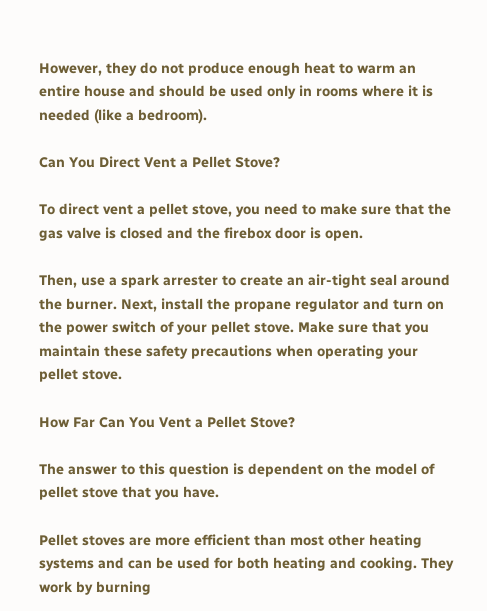However, they do not produce enough heat to warm an entire house and should be used only in rooms where it is needed (like a bedroom).

Can You Direct Vent a Pellet Stove?

To direct vent a pellet stove, you need to make sure that the gas valve is closed and the firebox door is open.

Then, use a spark arrester to create an air-tight seal around the burner. Next, install the propane regulator and turn on the power switch of your pellet stove. Make sure that you maintain these safety precautions when operating your pellet stove.

How Far Can You Vent a Pellet Stove?

The answer to this question is dependent on the model of pellet stove that you have.

Pellet stoves are more efficient than most other heating systems and can be used for both heating and cooking. They work by burning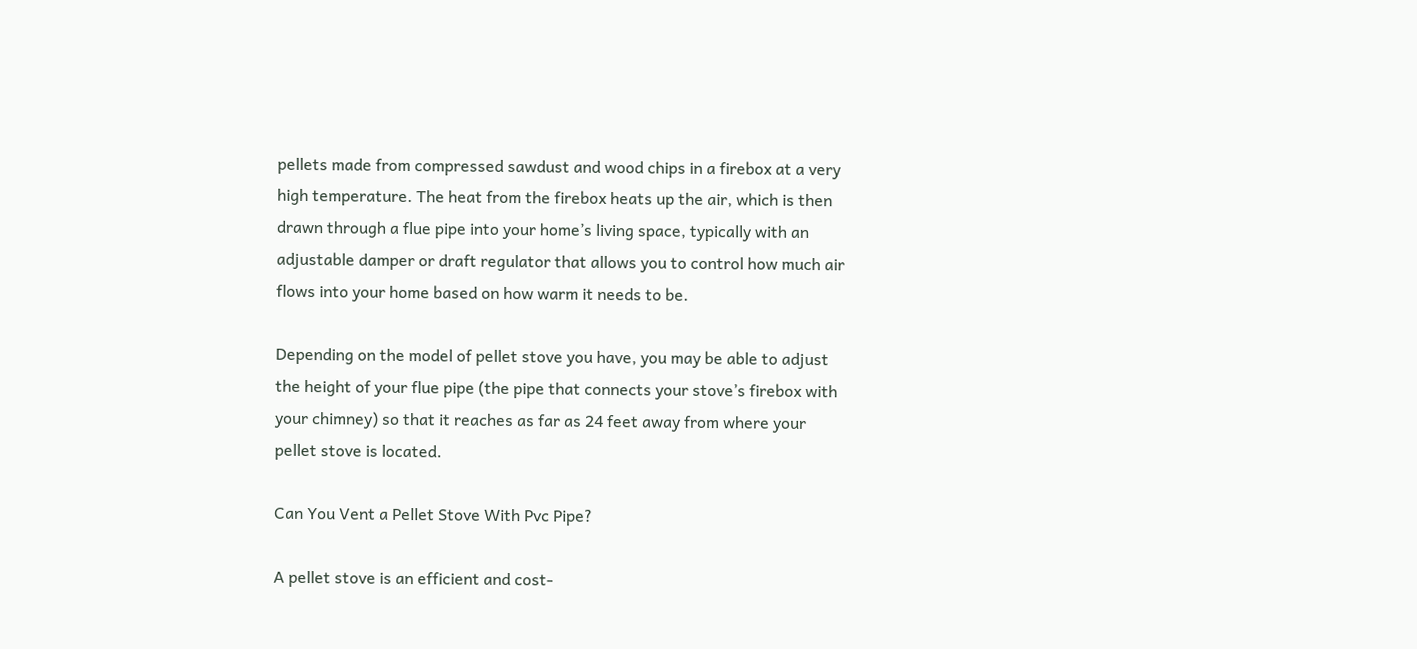pellets made from compressed sawdust and wood chips in a firebox at a very high temperature. The heat from the firebox heats up the air, which is then drawn through a flue pipe into your home’s living space, typically with an adjustable damper or draft regulator that allows you to control how much air flows into your home based on how warm it needs to be.

Depending on the model of pellet stove you have, you may be able to adjust the height of your flue pipe (the pipe that connects your stove’s firebox with your chimney) so that it reaches as far as 24 feet away from where your pellet stove is located.

Can You Vent a Pellet Stove With Pvc Pipe?

A pellet stove is an efficient and cost-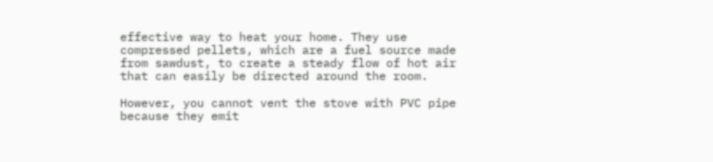effective way to heat your home. They use compressed pellets, which are a fuel source made from sawdust, to create a steady flow of hot air that can easily be directed around the room.

However, you cannot vent the stove with PVC pipe because they emit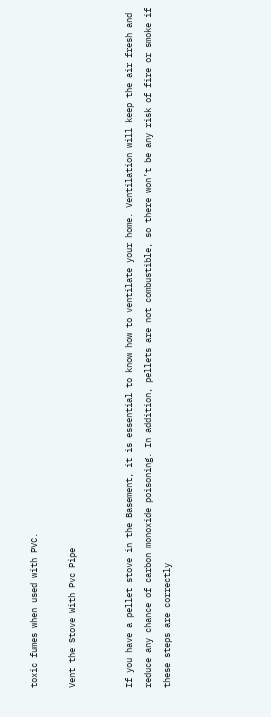toxic fumes when used with PVC.

Vent the Stove With Pvc Pipe


If you have a pellet stove in the Basement, it is essential to know how to ventilate your home. Ventilation will keep the air fresh and reduce any chance of carbon monoxide poisoning. In addition, pellets are not combustible, so there won’t be any risk of fire or smoke if these steps are correctly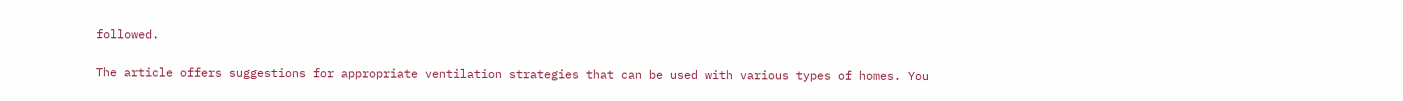followed.

The article offers suggestions for appropriate ventilation strategies that can be used with various types of homes. You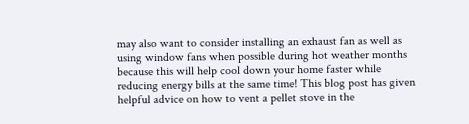may also want to consider installing an exhaust fan as well as using window fans when possible during hot weather months because this will help cool down your home faster while reducing energy bills at the same time! This blog post has given helpful advice on how to vent a pellet stove in the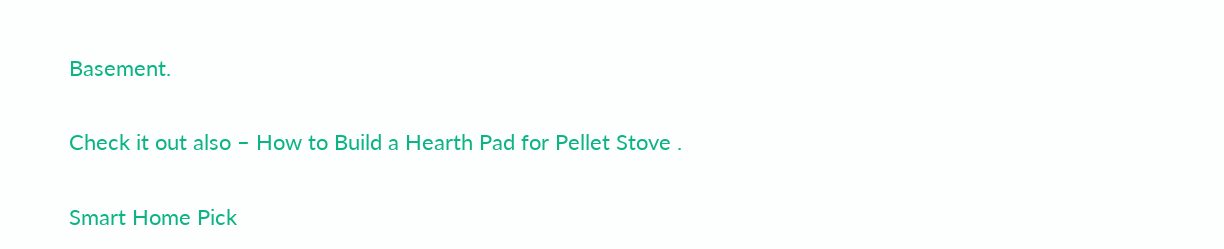Basement.

Check it out also – How to Build a Hearth Pad for Pellet Stove .

Smart Home Pick